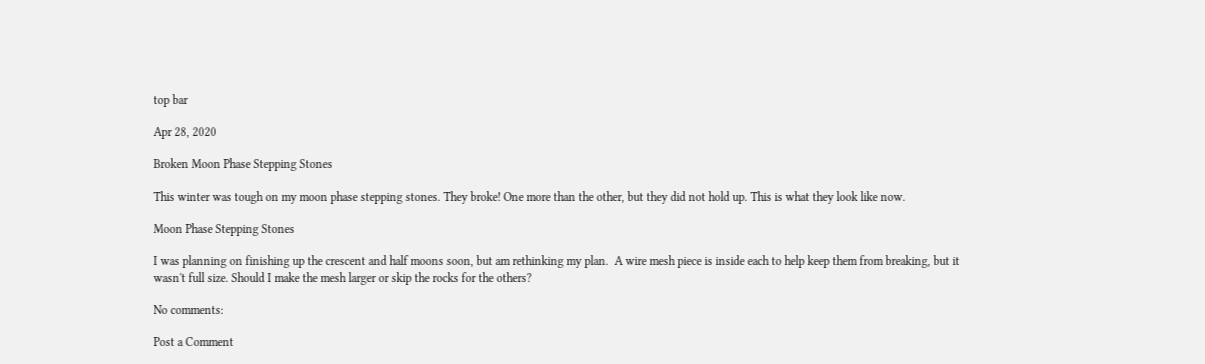top bar

Apr 28, 2020

Broken Moon Phase Stepping Stones

This winter was tough on my moon phase stepping stones. They broke! One more than the other, but they did not hold up. This is what they look like now.

Moon Phase Stepping Stones

I was planning on finishing up the crescent and half moons soon, but am rethinking my plan.  A wire mesh piece is inside each to help keep them from breaking, but it wasn't full size. Should I make the mesh larger or skip the rocks for the others?

No comments:

Post a Comment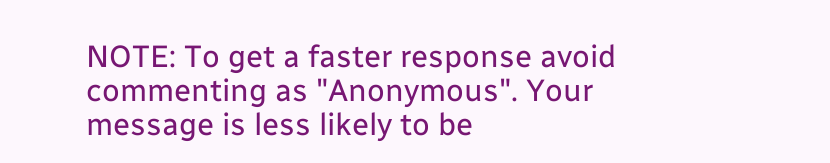NOTE: To get a faster response avoid commenting as "Anonymous". Your message is less likely to be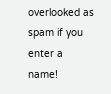overlooked as spam if you enter a name!